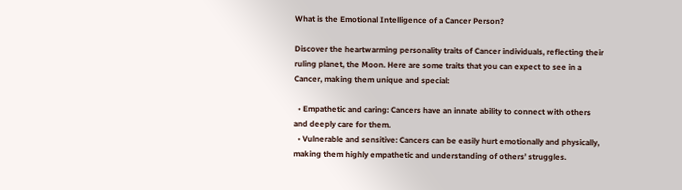What is the Emotional Intelligence of a Cancer Person?

Discover the heartwarming personality traits of Cancer individuals, reflecting their ruling planet, the Moon. Here are some traits that you can expect to see in a Cancer, making them unique and special:

  • Empathetic and caring: Cancers have an innate ability to connect with others and deeply care for them.
  • Vulnerable and sensitive: Cancers can be easily hurt emotionally and physically, making them highly empathetic and understanding of others’ struggles.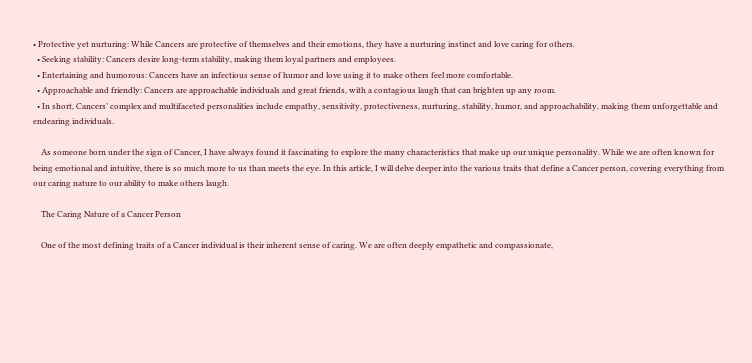• Protective yet nurturing: While Cancers are protective of themselves and their emotions, they have a nurturing instinct and love caring for others.
  • Seeking stability: Cancers desire long-term stability, making them loyal partners and employees.
  • Entertaining and humorous: Cancers have an infectious sense of humor and love using it to make others feel more comfortable.
  • Approachable and friendly: Cancers are approachable individuals and great friends, with a contagious laugh that can brighten up any room.
  • In short, Cancers’ complex and multifaceted personalities include empathy, sensitivity, protectiveness, nurturing, stability, humor, and approachability, making them unforgettable and endearing individuals.

    As someone born under the sign of Cancer, I have always found it fascinating to explore the many characteristics that make up our unique personality. While we are often known for being emotional and intuitive, there is so much more to us than meets the eye. In this article, I will delve deeper into the various traits that define a Cancer person, covering everything from our caring nature to our ability to make others laugh.

    The Caring Nature of a Cancer Person

    One of the most defining traits of a Cancer individual is their inherent sense of caring. We are often deeply empathetic and compassionate,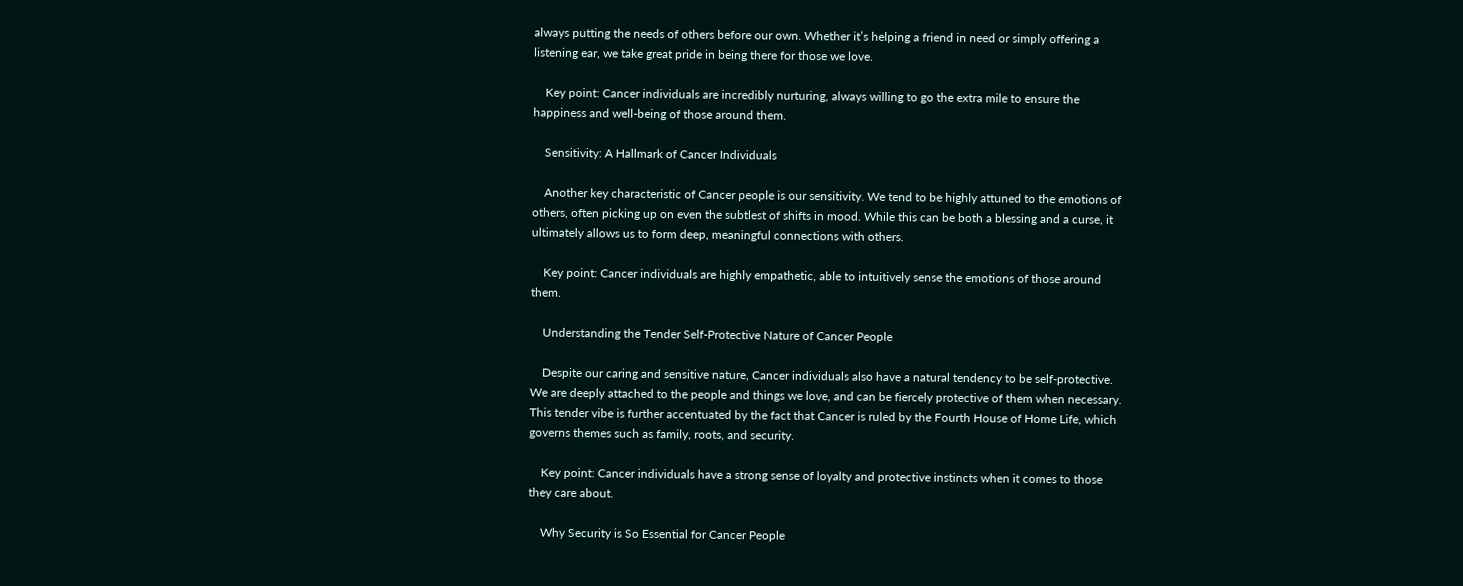always putting the needs of others before our own. Whether it’s helping a friend in need or simply offering a listening ear, we take great pride in being there for those we love.

    Key point: Cancer individuals are incredibly nurturing, always willing to go the extra mile to ensure the happiness and well-being of those around them.

    Sensitivity: A Hallmark of Cancer Individuals

    Another key characteristic of Cancer people is our sensitivity. We tend to be highly attuned to the emotions of others, often picking up on even the subtlest of shifts in mood. While this can be both a blessing and a curse, it ultimately allows us to form deep, meaningful connections with others.

    Key point: Cancer individuals are highly empathetic, able to intuitively sense the emotions of those around them.

    Understanding the Tender Self-Protective Nature of Cancer People

    Despite our caring and sensitive nature, Cancer individuals also have a natural tendency to be self-protective. We are deeply attached to the people and things we love, and can be fiercely protective of them when necessary. This tender vibe is further accentuated by the fact that Cancer is ruled by the Fourth House of Home Life, which governs themes such as family, roots, and security.

    Key point: Cancer individuals have a strong sense of loyalty and protective instincts when it comes to those they care about.

    Why Security is So Essential for Cancer People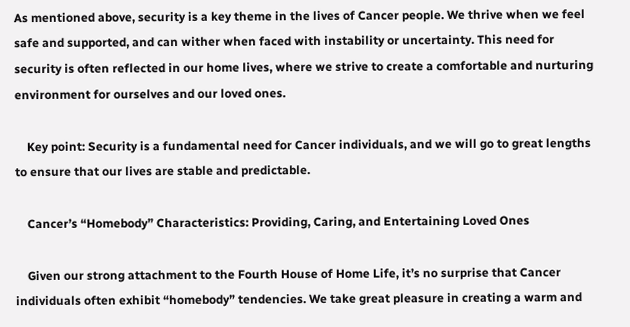As mentioned above, security is a key theme in the lives of Cancer people. We thrive when we feel safe and supported, and can wither when faced with instability or uncertainty. This need for security is often reflected in our home lives, where we strive to create a comfortable and nurturing environment for ourselves and our loved ones.

    Key point: Security is a fundamental need for Cancer individuals, and we will go to great lengths to ensure that our lives are stable and predictable.

    Cancer’s “Homebody” Characteristics: Providing, Caring, and Entertaining Loved Ones

    Given our strong attachment to the Fourth House of Home Life, it’s no surprise that Cancer individuals often exhibit “homebody” tendencies. We take great pleasure in creating a warm and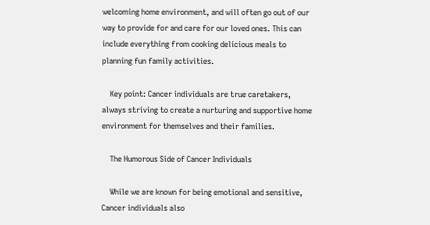welcoming home environment, and will often go out of our way to provide for and care for our loved ones. This can include everything from cooking delicious meals to planning fun family activities.

    Key point: Cancer individuals are true caretakers, always striving to create a nurturing and supportive home environment for themselves and their families.

    The Humorous Side of Cancer Individuals

    While we are known for being emotional and sensitive, Cancer individuals also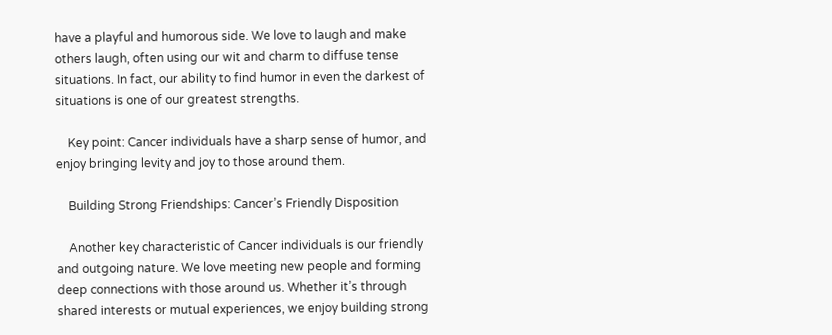have a playful and humorous side. We love to laugh and make others laugh, often using our wit and charm to diffuse tense situations. In fact, our ability to find humor in even the darkest of situations is one of our greatest strengths.

    Key point: Cancer individuals have a sharp sense of humor, and enjoy bringing levity and joy to those around them.

    Building Strong Friendships: Cancer’s Friendly Disposition

    Another key characteristic of Cancer individuals is our friendly and outgoing nature. We love meeting new people and forming deep connections with those around us. Whether it’s through shared interests or mutual experiences, we enjoy building strong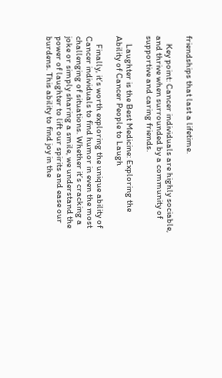friendships that last a lifetime.

    Key point: Cancer individuals are highly sociable, and thrive when surrounded by a community of supportive and caring friends.

    Laughter is the Best Medicine: Exploring the Ability of Cancer People to Laugh

    Finally, it’s worth exploring the unique ability of Cancer individuals to find humor in even the most challenging of situations. Whether it’s cracking a joke or simply sharing a smile, we understand the power of laughter to lift our spirits and ease our burdens. This ability to find joy in the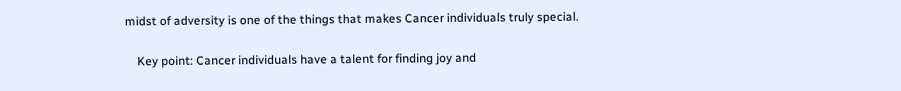midst of adversity is one of the things that makes Cancer individuals truly special.

    Key point: Cancer individuals have a talent for finding joy and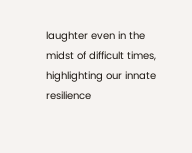laughter even in the midst of difficult times, highlighting our innate resilience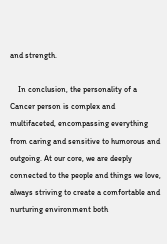and strength.

    In conclusion, the personality of a Cancer person is complex and multifaceted, encompassing everything from caring and sensitive to humorous and outgoing. At our core, we are deeply connected to the people and things we love, always striving to create a comfortable and nurturing environment both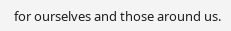for ourselves and those around us.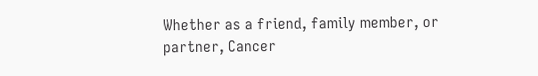Whether as a friend, family member, or partner, Cancer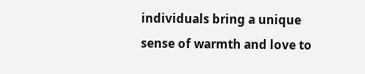individuals bring a unique sense of warmth and love to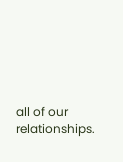all of our relationships.